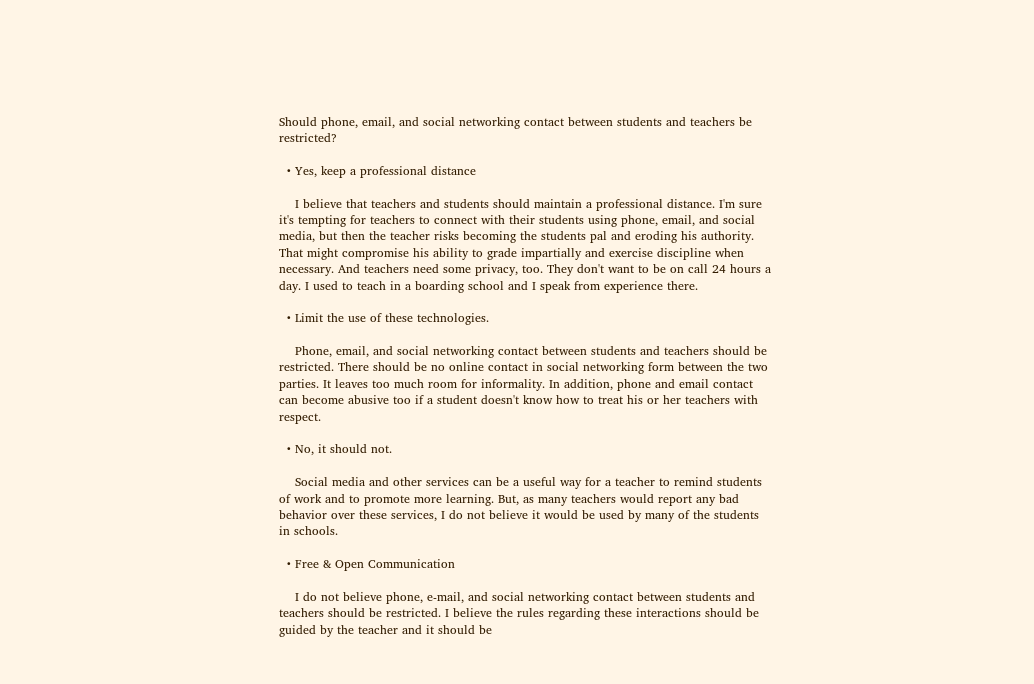Should phone, email, and social networking contact between students and teachers be restricted?

  • Yes, keep a professional distance

    I believe that teachers and students should maintain a professional distance. I'm sure it's tempting for teachers to connect with their students using phone, email, and social media, but then the teacher risks becoming the students pal and eroding his authority. That might compromise his ability to grade impartially and exercise discipline when necessary. And teachers need some privacy, too. They don't want to be on call 24 hours a day. I used to teach in a boarding school and I speak from experience there.

  • Limit the use of these technologies.

    Phone, email, and social networking contact between students and teachers should be restricted. There should be no online contact in social networking form between the two parties. It leaves too much room for informality. In addition, phone and email contact can become abusive too if a student doesn't know how to treat his or her teachers with respect.

  • No, it should not.

    Social media and other services can be a useful way for a teacher to remind students of work and to promote more learning. But, as many teachers would report any bad behavior over these services, I do not believe it would be used by many of the students in schools.

  • Free & Open Communication

    I do not believe phone, e-mail, and social networking contact between students and teachers should be restricted. I believe the rules regarding these interactions should be guided by the teacher and it should be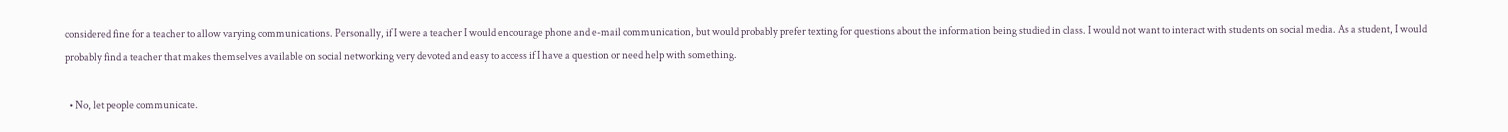considered fine for a teacher to allow varying communications. Personally, if I were a teacher I would encourage phone and e-mail communication, but would probably prefer texting for questions about the information being studied in class. I would not want to interact with students on social media. As a student, I would probably find a teacher that makes themselves available on social networking very devoted and easy to access if I have a question or need help with something.

  • No, let people communicate.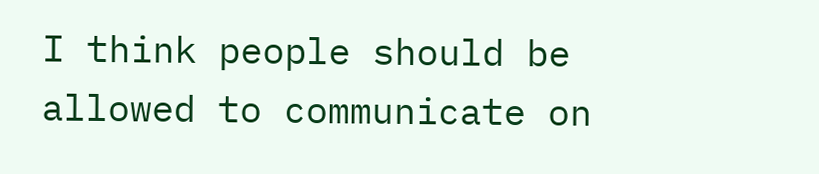I think people should be allowed to communicate on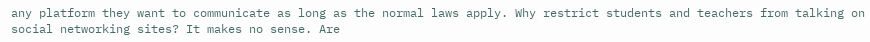any platform they want to communicate as long as the normal laws apply. Why restrict students and teachers from talking on social networking sites? It makes no sense. Are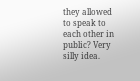they allowed to speak to each other in public? Very silly idea.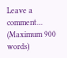Leave a comment...
(Maximum 900 words)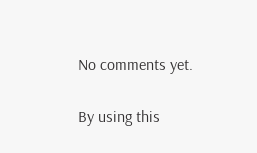No comments yet.

By using this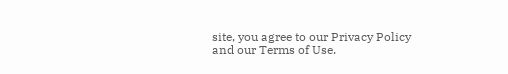site, you agree to our Privacy Policy and our Terms of Use.